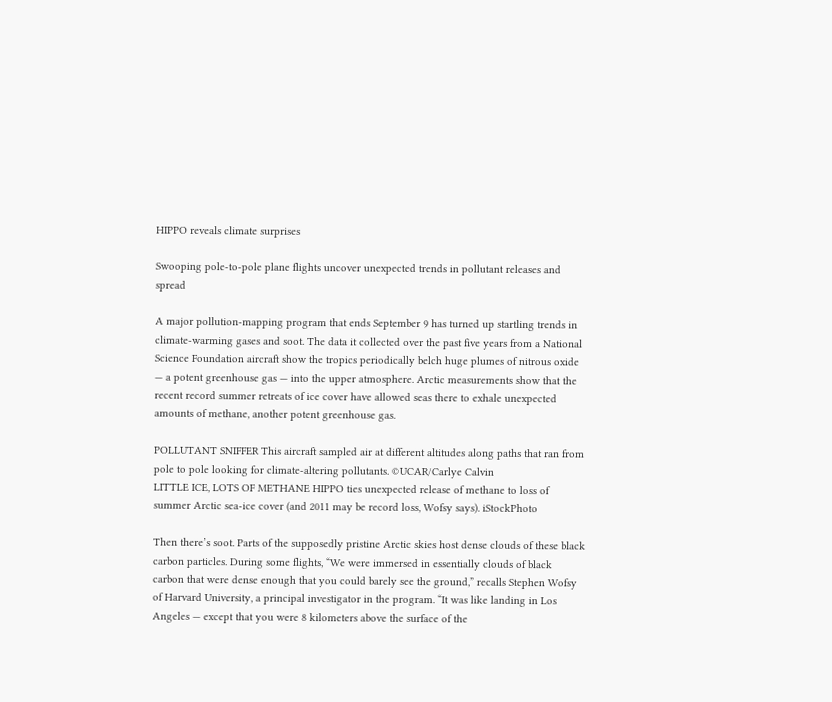HIPPO reveals climate surprises

Swooping pole-to-pole plane flights uncover unexpected trends in pollutant releases and spread

A major pollution-mapping program that ends September 9 has turned up startling trends in climate-warming gases and soot. The data it collected over the past five years from a National Science Foundation aircraft show the tropics periodically belch huge plumes of nitrous oxide — a potent greenhouse gas — into the upper atmosphere. Arctic measurements show that the recent record summer retreats of ice cover have allowed seas there to exhale unexpected amounts of methane, another potent greenhouse gas.

POLLUTANT SNIFFER This aircraft sampled air at different altitudes along paths that ran from pole to pole looking for climate-altering pollutants. ©UCAR/Carlye Calvin
LITTLE ICE, LOTS OF METHANE HIPPO ties unexpected release of methane to loss of summer Arctic sea-ice cover (and 2011 may be record loss, Wofsy says). iStockPhoto

Then there’s soot. Parts of the supposedly pristine Arctic skies host dense clouds of these black carbon particles. During some flights, “We were immersed in essentially clouds of black carbon that were dense enough that you could barely see the ground,” recalls Stephen Wofsy of Harvard University, a principal investigator in the program. “It was like landing in Los Angeles — except that you were 8 kilometers above the surface of the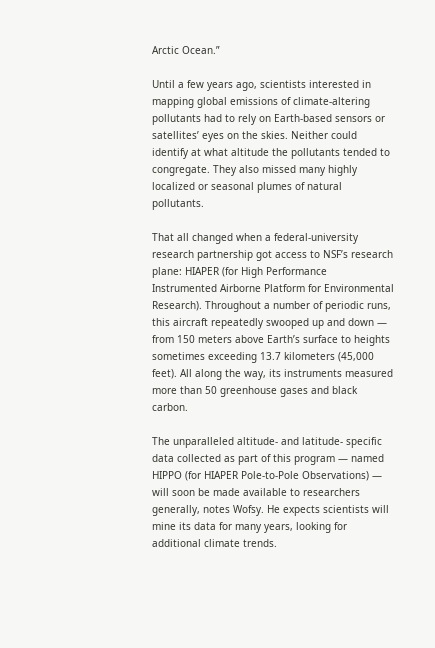Arctic Ocean.”

Until a few years ago, scientists interested in mapping global emissions of climate-altering pollutants had to rely on Earth-based sensors or satellites’ eyes on the skies. Neither could identify at what altitude the pollutants tended to congregate. They also missed many highly localized or seasonal plumes of natural pollutants.

That all changed when a federal-university research partnership got access to NSF’s research plane: HIAPER (for High Performance Instrumented Airborne Platform for Environmental Research). Throughout a number of periodic runs, this aircraft repeatedly swooped up and down — from 150 meters above Earth’s surface to heights sometimes exceeding 13.7 kilometers (45,000 feet). All along the way, its instruments measured more than 50 greenhouse gases and black carbon.

The unparalleled altitude- and latitude- specific data collected as part of this program — named HIPPO (for HIAPER Pole-to-Pole Observations) — will soon be made available to researchers generally, notes Wofsy. He expects scientists will mine its data for many years, looking for additional climate trends.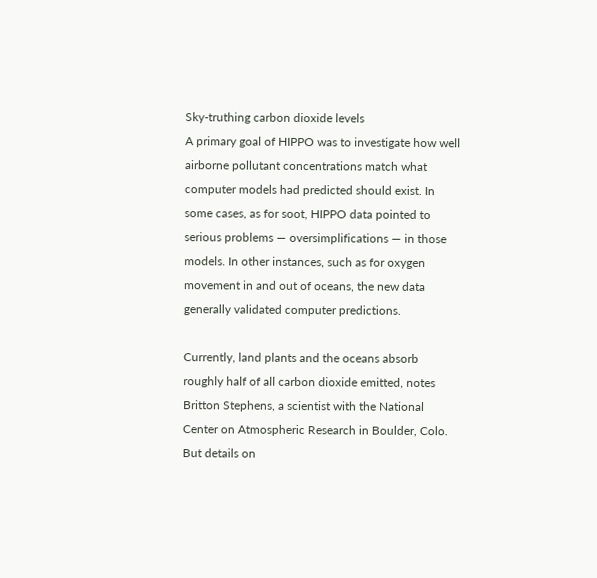Sky-truthing carbon dioxide levels
A primary goal of HIPPO was to investigate how well airborne pollutant concentrations match what computer models had predicted should exist. In some cases, as for soot, HIPPO data pointed to serious problems — oversimplifications — in those models. In other instances, such as for oxygen movement in and out of oceans, the new data generally validated computer predictions.

Currently, land plants and the oceans absorb roughly half of all carbon dioxide emitted, notes Britton Stephens, a scientist with the National Center on Atmospheric Research in Boulder, Colo. But details on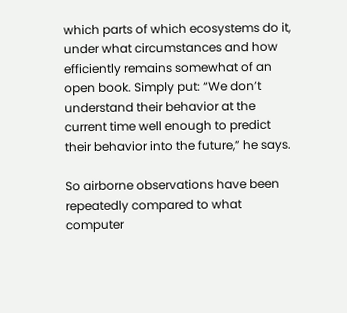which parts of which ecosystems do it, under what circumstances and how efficiently remains somewhat of an open book. Simply put: “We don’t understand their behavior at the current time well enough to predict their behavior into the future,” he says.

So airborne observations have been repeatedly compared to what computer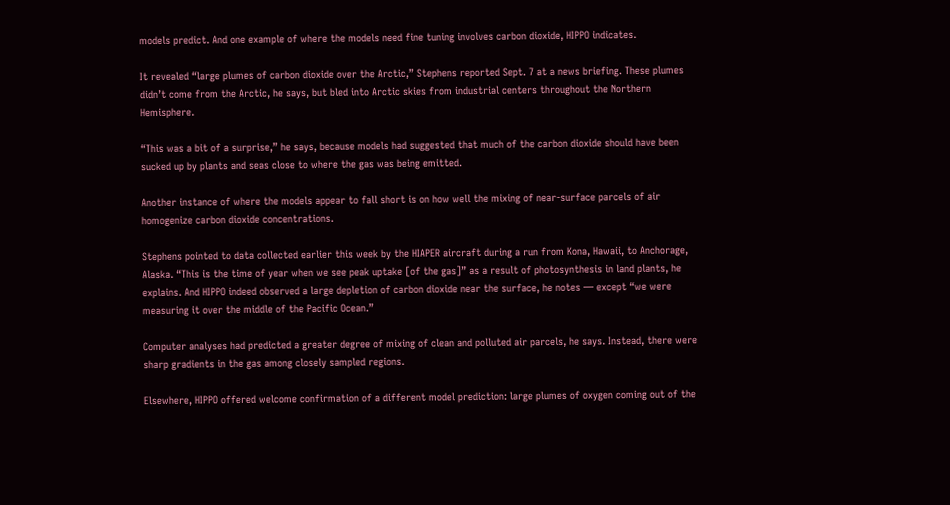models predict. And one example of where the models need fine tuning involves carbon dioxide, HIPPO indicates.

It revealed “large plumes of carbon dioxide over the Arctic,” Stephens reported Sept. 7 at a news briefing. These plumes didn’t come from the Arctic, he says, but bled into Arctic skies from industrial centers throughout the Northern Hemisphere.

“This was a bit of a surprise,” he says, because models had suggested that much of the carbon dioxide should have been sucked up by plants and seas close to where the gas was being emitted.

Another instance of where the models appear to fall short is on how well the mixing of near-surface parcels of air homogenize carbon dioxide concentrations.

Stephens pointed to data collected earlier this week by the HIAPER aircraft during a run from Kona, Hawaii, to Anchorage, Alaska. “This is the time of year when we see peak uptake [of the gas]” as a result of photosynthesis in land plants, he explains. And HIPPO indeed observed a large depletion of carbon dioxide near the surface, he notes — except “we were measuring it over the middle of the Pacific Ocean.”

Computer analyses had predicted a greater degree of mixing of clean and polluted air parcels, he says. Instead, there were sharp gradients in the gas among closely sampled regions.

Elsewhere, HIPPO offered welcome confirmation of a different model prediction: large plumes of oxygen coming out of the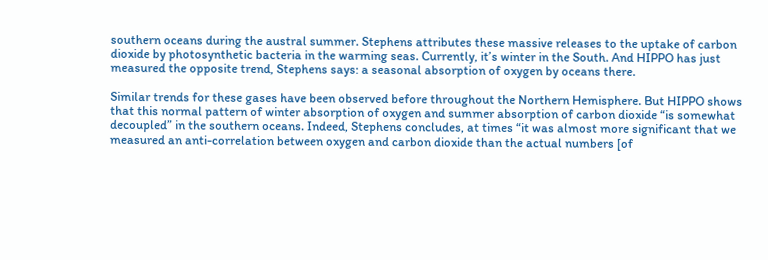southern oceans during the austral summer. Stephens attributes these massive releases to the uptake of carbon dioxide by photosynthetic bacteria in the warming seas. Currently, it’s winter in the South. And HIPPO has just measured the opposite trend, Stephens says: a seasonal absorption of oxygen by oceans there.

Similar trends for these gases have been observed before throughout the Northern Hemisphere. But HIPPO shows that this normal pattern of winter absorption of oxygen and summer absorption of carbon dioxide “is somewhat decoupled” in the southern oceans. Indeed, Stephens concludes, at times “it was almost more significant that we measured an anti-correlation between oxygen and carbon dioxide than the actual numbers [of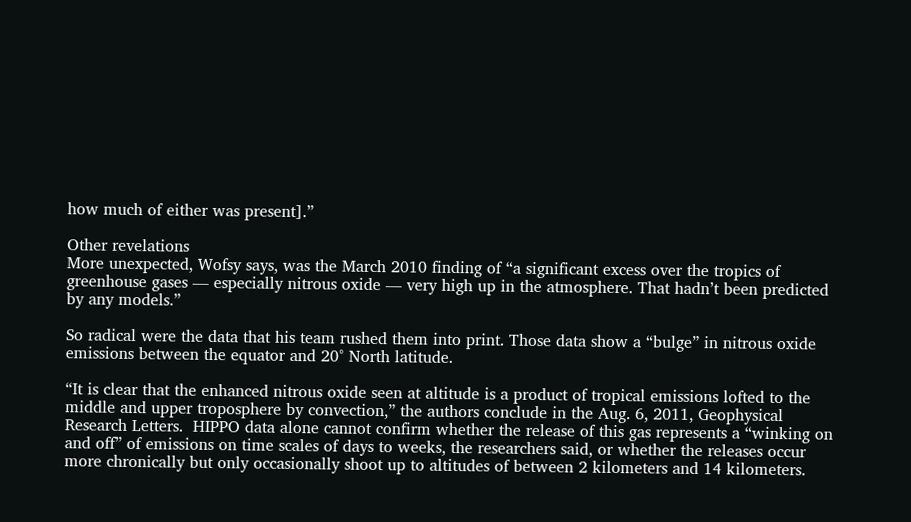how much of either was present].”

Other revelations
More unexpected, Wofsy says, was the March 2010 finding of “a significant excess over the tropics of greenhouse gases — especially nitrous oxide — very high up in the atmosphere. That hadn’t been predicted by any models.”

So radical were the data that his team rushed them into print. Those data show a “bulge” in nitrous oxide emissions between the equator and 20° North latitude.

“It is clear that the enhanced nitrous oxide seen at altitude is a product of tropical emissions lofted to the middle and upper troposphere by convection,” the authors conclude in the Aug. 6, 2011, Geophysical Research Letters.  HIPPO data alone cannot confirm whether the release of this gas represents a “winking on and off” of emissions on time scales of days to weeks, the researchers said, or whether the releases occur more chronically but only occasionally shoot up to altitudes of between 2 kilometers and 14 kilometers.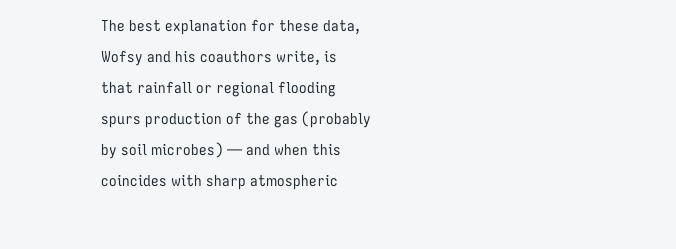The best explanation for these data, Wofsy and his coauthors write, is that rainfall or regional flooding spurs production of the gas (probably by soil microbes) — and when this coincides with sharp atmospheric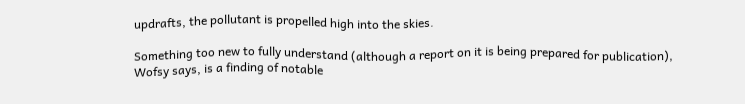updrafts, the pollutant is propelled high into the skies.

Something too new to fully understand (although a report on it is being prepared for publication), Wofsy says, is a finding of notable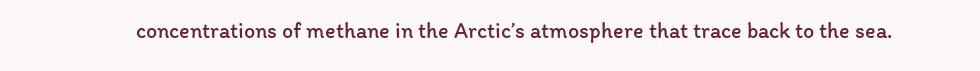concentrations of methane in the Arctic’s atmosphere that trace back to the sea.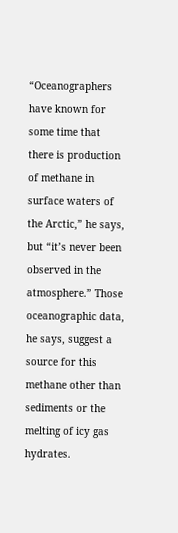“Oceanographers have known for some time that there is production of methane in surface waters of the Arctic,” he says, but “it’s never been observed in the atmosphere.” Those oceanographic data, he says, suggest a source for this methane other than sediments or the melting of icy gas hydrates.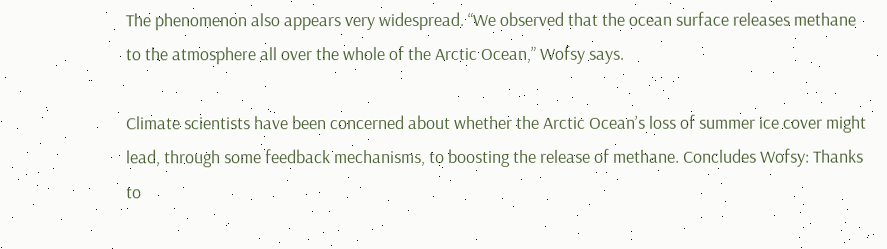The phenomenon also appears very widespread. “We observed that the ocean surface releases methane to the atmosphere all over the whole of the Arctic Ocean,” Wofsy says.

Climate scientists have been concerned about whether the Arctic Ocean’s loss of summer ice cover might lead, through some feedback mechanisms, to boosting the release of methane. Concludes Wofsy: Thanks to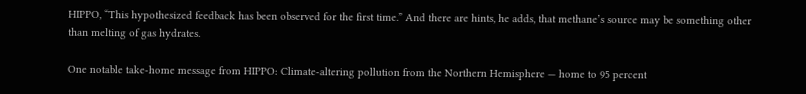HIPPO, “This hypothesized feedback has been observed for the first time.” And there are hints, he adds, that methane’s source may be something other than melting of gas hydrates.

One notable take-home message from HIPPO: Climate-altering pollution from the Northern Hemisphere — home to 95 percent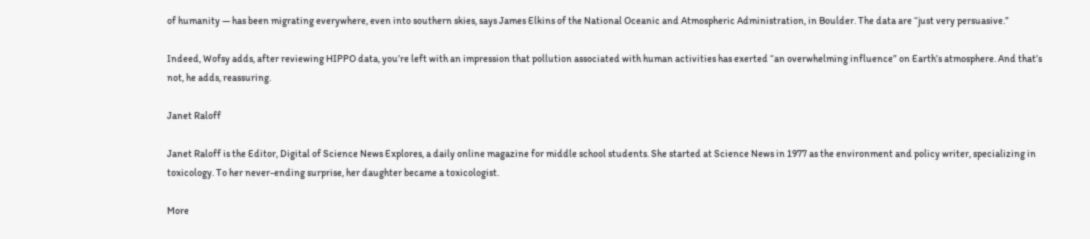of humanity — has been migrating everywhere, even into southern skies, says James Elkins of the National Oceanic and Atmospheric Administration, in Boulder. The data are “just very persuasive.”

Indeed, Wofsy adds, after reviewing HIPPO data, you’re left with an impression that pollution associated with human activities has exerted “an overwhelming influence” on Earth’s atmosphere. And that’s not, he adds, reassuring.

Janet Raloff

Janet Raloff is the Editor, Digital of Science News Explores, a daily online magazine for middle school students. She started at Science News in 1977 as the environment and policy writer, specializing in toxicology. To her never-ending surprise, her daughter became a toxicologist.

More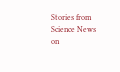Stories from Science News on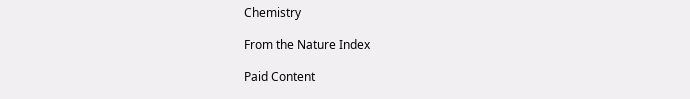Chemistry

From the Nature Index

Paid Content